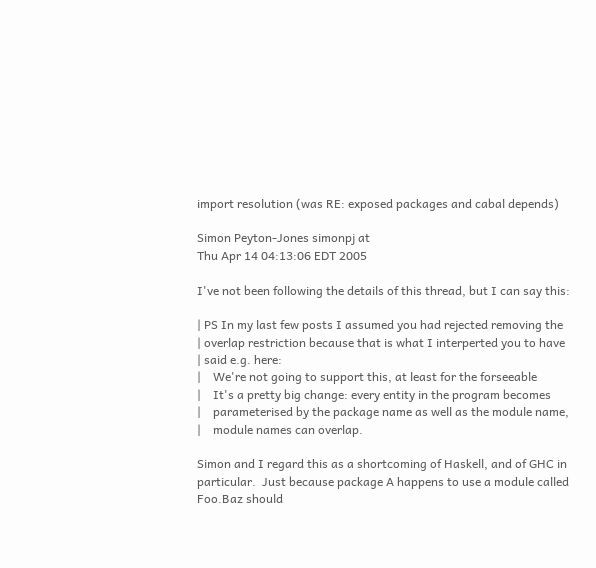import resolution (was RE: exposed packages and cabal depends)

Simon Peyton-Jones simonpj at
Thu Apr 14 04:13:06 EDT 2005

I've not been following the details of this thread, but I can say this:

| PS In my last few posts I assumed you had rejected removing the
| overlap restriction because that is what I interperted you to have
| said e.g. here:
|    We're not going to support this, at least for the forseeable
|    It's a pretty big change: every entity in the program becomes
|    parameterised by the package name as well as the module name,
|    module names can overlap.

Simon and I regard this as a shortcoming of Haskell, and of GHC in
particular.  Just because package A happens to use a module called
Foo.Baz should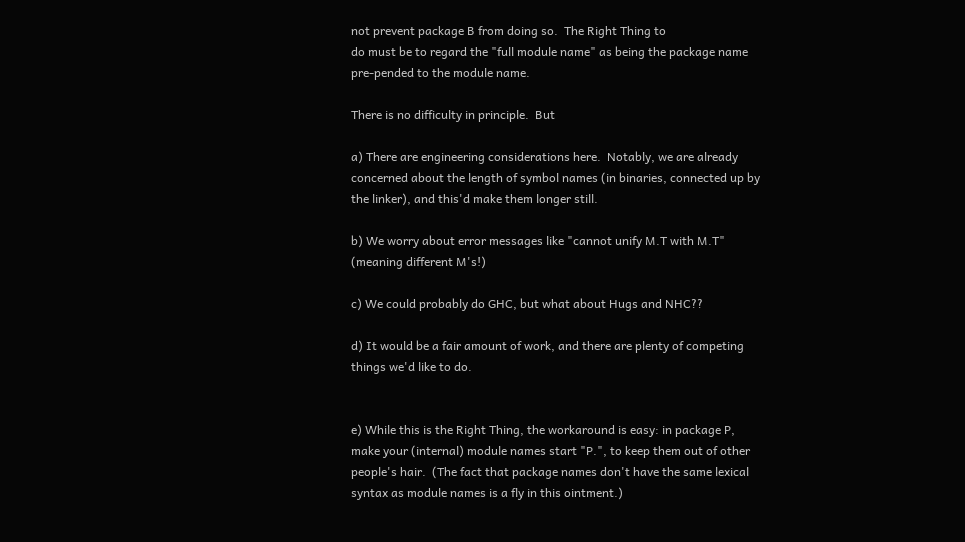not prevent package B from doing so.  The Right Thing to
do must be to regard the "full module name" as being the package name
pre-pended to the module name.

There is no difficulty in principle.  But

a) There are engineering considerations here.  Notably, we are already
concerned about the length of symbol names (in binaries, connected up by
the linker), and this'd make them longer still.

b) We worry about error messages like "cannot unify M.T with M.T"
(meaning different M's!)

c) We could probably do GHC, but what about Hugs and NHC??

d) It would be a fair amount of work, and there are plenty of competing
things we'd like to do.


e) While this is the Right Thing, the workaround is easy: in package P,
make your (internal) module names start "P.", to keep them out of other
people's hair.  (The fact that package names don't have the same lexical
syntax as module names is a fly in this ointment.)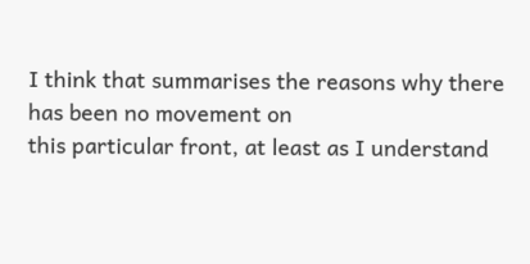I think that summarises the reasons why there has been no movement on
this particular front, at least as I understand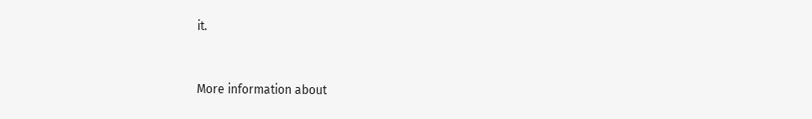it.


More information about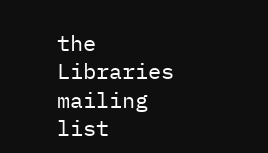the Libraries mailing list